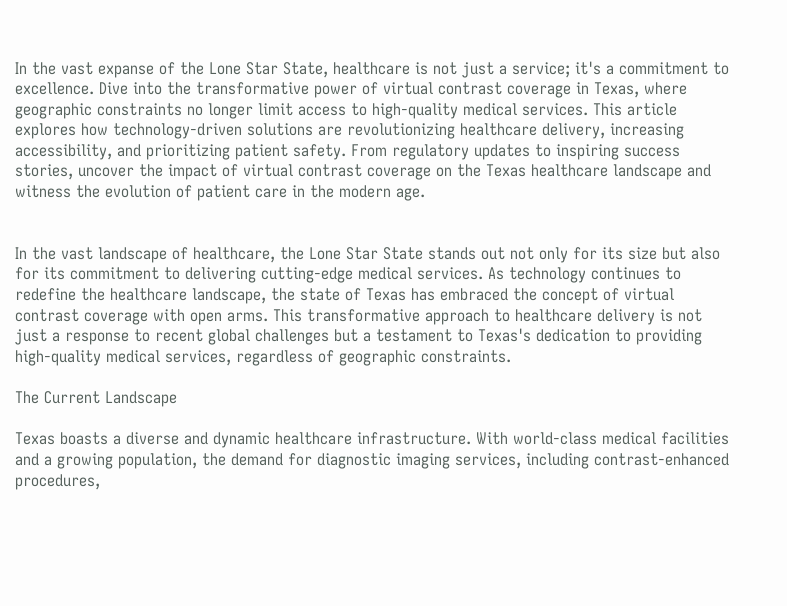In the vast expanse of the Lone Star State, healthcare is not just a service; it's a commitment to excellence. Dive into the transformative power of virtual contrast coverage in Texas, where geographic constraints no longer limit access to high-quality medical services. This article explores how technology-driven solutions are revolutionizing healthcare delivery, increasing accessibility, and prioritizing patient safety. From regulatory updates to inspiring success stories, uncover the impact of virtual contrast coverage on the Texas healthcare landscape and witness the evolution of patient care in the modern age.


In the vast landscape of healthcare, the Lone Star State stands out not only for its size but also for its commitment to delivering cutting-edge medical services. As technology continues to redefine the healthcare landscape, the state of Texas has embraced the concept of virtual contrast coverage with open arms. This transformative approach to healthcare delivery is not just a response to recent global challenges but a testament to Texas's dedication to providing high-quality medical services, regardless of geographic constraints.

The Current Landscape

Texas boasts a diverse and dynamic healthcare infrastructure. With world-class medical facilities and a growing population, the demand for diagnostic imaging services, including contrast-enhanced procedures,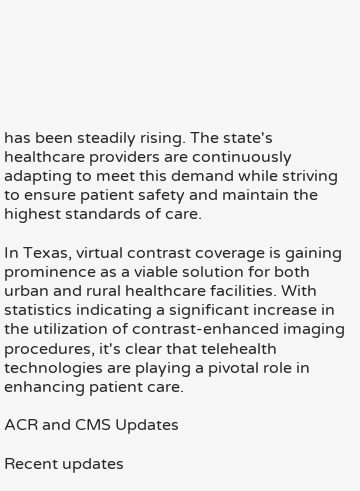has been steadily rising. The state's healthcare providers are continuously adapting to meet this demand while striving to ensure patient safety and maintain the highest standards of care.

In Texas, virtual contrast coverage is gaining prominence as a viable solution for both urban and rural healthcare facilities. With statistics indicating a significant increase in the utilization of contrast-enhanced imaging procedures, it's clear that telehealth technologies are playing a pivotal role in enhancing patient care.

ACR and CMS Updates

Recent updates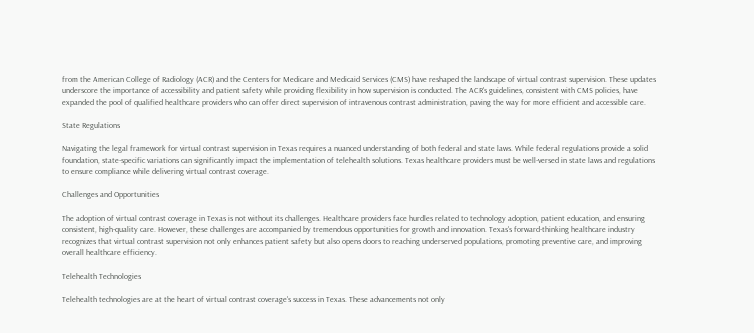from the American College of Radiology (ACR) and the Centers for Medicare and Medicaid Services (CMS) have reshaped the landscape of virtual contrast supervision. These updates underscore the importance of accessibility and patient safety while providing flexibility in how supervision is conducted. The ACR's guidelines, consistent with CMS policies, have expanded the pool of qualified healthcare providers who can offer direct supervision of intravenous contrast administration, paving the way for more efficient and accessible care.

State Regulations

Navigating the legal framework for virtual contrast supervision in Texas requires a nuanced understanding of both federal and state laws. While federal regulations provide a solid foundation, state-specific variations can significantly impact the implementation of telehealth solutions. Texas healthcare providers must be well-versed in state laws and regulations to ensure compliance while delivering virtual contrast coverage.

Challenges and Opportunities

The adoption of virtual contrast coverage in Texas is not without its challenges. Healthcare providers face hurdles related to technology adoption, patient education, and ensuring consistent, high-quality care. However, these challenges are accompanied by tremendous opportunities for growth and innovation. Texas's forward-thinking healthcare industry recognizes that virtual contrast supervision not only enhances patient safety but also opens doors to reaching underserved populations, promoting preventive care, and improving overall healthcare efficiency.

Telehealth Technologies

Telehealth technologies are at the heart of virtual contrast coverage's success in Texas. These advancements not only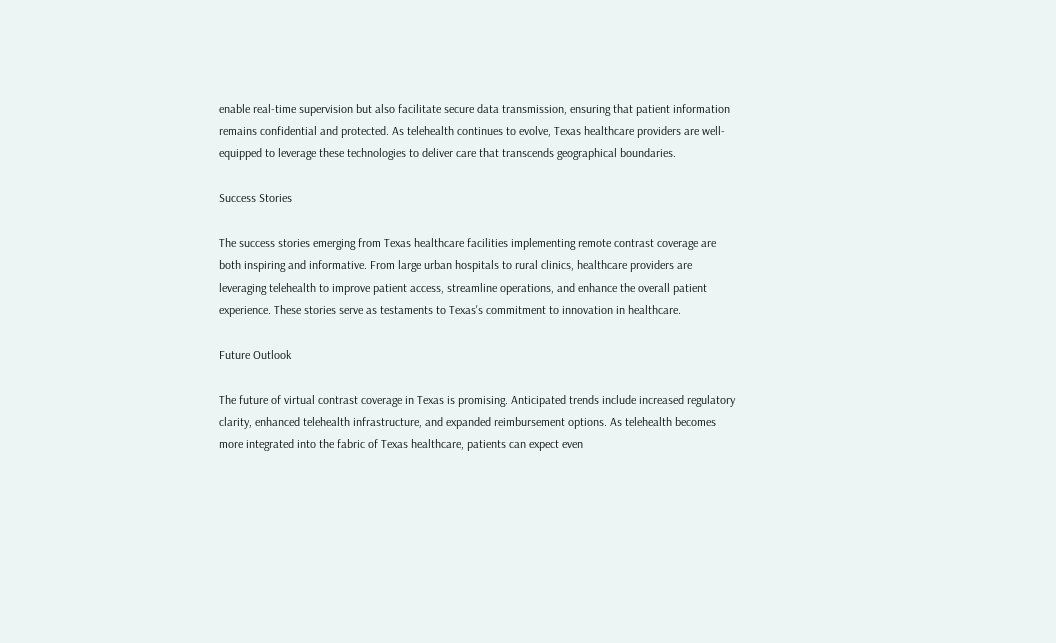enable real-time supervision but also facilitate secure data transmission, ensuring that patient information remains confidential and protected. As telehealth continues to evolve, Texas healthcare providers are well-equipped to leverage these technologies to deliver care that transcends geographical boundaries.

Success Stories

The success stories emerging from Texas healthcare facilities implementing remote contrast coverage are both inspiring and informative. From large urban hospitals to rural clinics, healthcare providers are leveraging telehealth to improve patient access, streamline operations, and enhance the overall patient experience. These stories serve as testaments to Texas's commitment to innovation in healthcare.

Future Outlook

The future of virtual contrast coverage in Texas is promising. Anticipated trends include increased regulatory clarity, enhanced telehealth infrastructure, and expanded reimbursement options. As telehealth becomes more integrated into the fabric of Texas healthcare, patients can expect even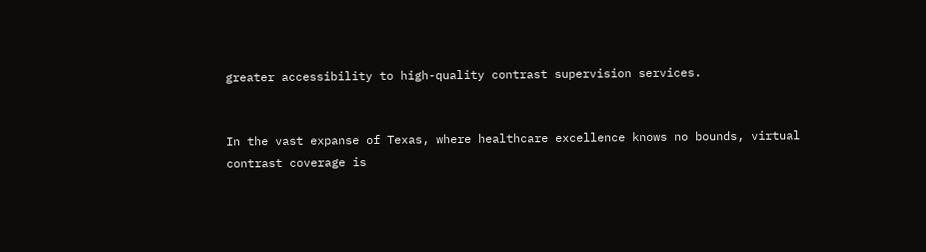greater accessibility to high-quality contrast supervision services.


In the vast expanse of Texas, where healthcare excellence knows no bounds, virtual contrast coverage is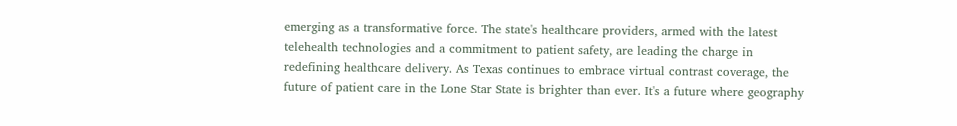emerging as a transformative force. The state's healthcare providers, armed with the latest telehealth technologies and a commitment to patient safety, are leading the charge in redefining healthcare delivery. As Texas continues to embrace virtual contrast coverage, the future of patient care in the Lone Star State is brighter than ever. It's a future where geography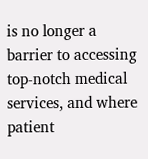is no longer a barrier to accessing top-notch medical services, and where patient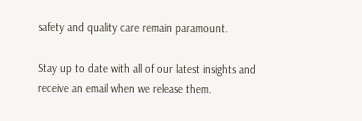safety and quality care remain paramount.

Stay up to date with all of our latest insights and receive an email when we release them.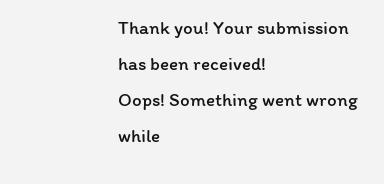Thank you! Your submission has been received!
Oops! Something went wrong while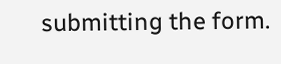submitting the form.